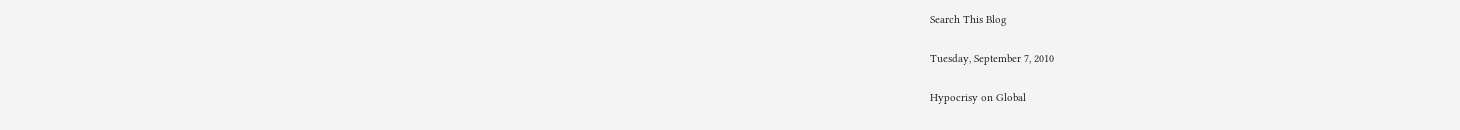Search This Blog

Tuesday, September 7, 2010

Hypocrisy on Global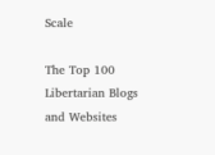Scale

The Top 100 Libertarian Blogs and Websites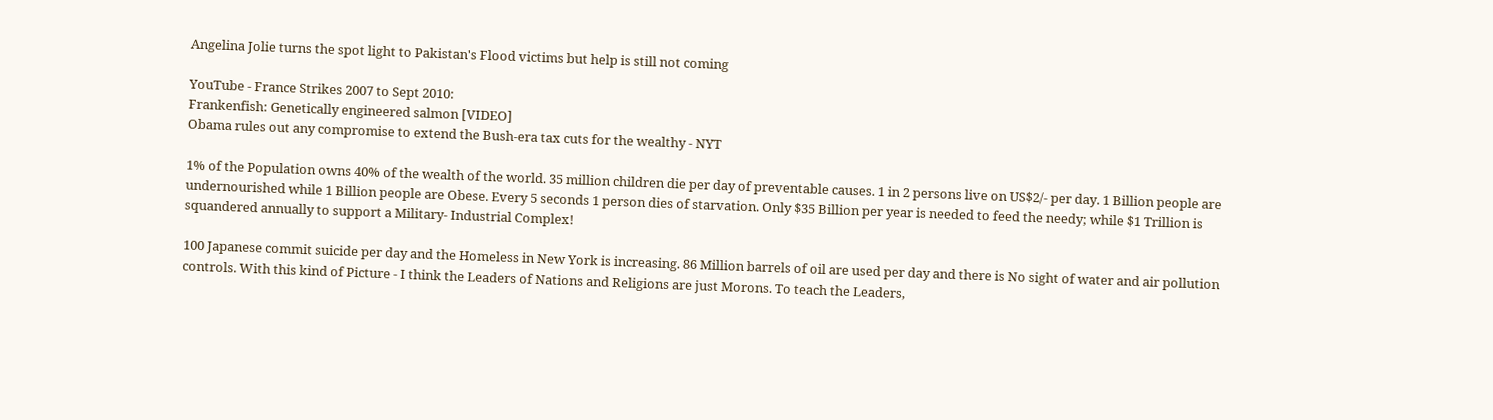Angelina Jolie turns the spot light to Pakistan's Flood victims but help is still not coming

YouTube - France Strikes 2007 to Sept 2010:
Frankenfish: Genetically engineered salmon [VIDEO]
Obama rules out any compromise to extend the Bush-era tax cuts for the wealthy - NYT

1% of the Population owns 40% of the wealth of the world. 35 million children die per day of preventable causes. 1 in 2 persons live on US$2/- per day. 1 Billion people are undernourished while 1 Billion people are Obese. Every 5 seconds 1 person dies of starvation. Only $35 Billion per year is needed to feed the needy; while $1 Trillion is squandered annually to support a Military- Industrial Complex!

100 Japanese commit suicide per day and the Homeless in New York is increasing. 86 Million barrels of oil are used per day and there is No sight of water and air pollution controls. With this kind of Picture - I think the Leaders of Nations and Religions are just Morons. To teach the Leaders,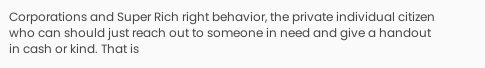Corporations and Super Rich right behavior, the private individual citizen who can should just reach out to someone in need and give a handout in cash or kind. That is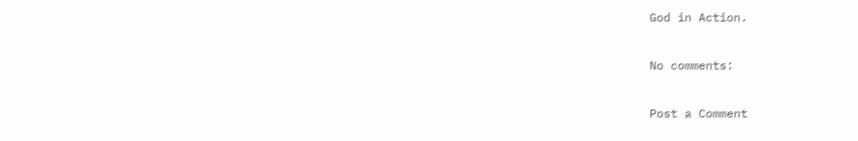God in Action.

No comments:

Post a Comment